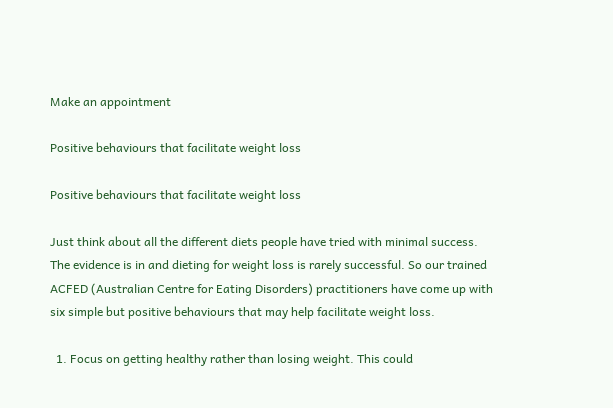Make an appointment

Positive behaviours that facilitate weight loss

Positive behaviours that facilitate weight loss

Just think about all the different diets people have tried with minimal success. The evidence is in and dieting for weight loss is rarely successful. So our trained ACFED (Australian Centre for Eating Disorders) practitioners have come up with six simple but positive behaviours that may help facilitate weight loss.

  1. Focus on getting healthy rather than losing weight. This could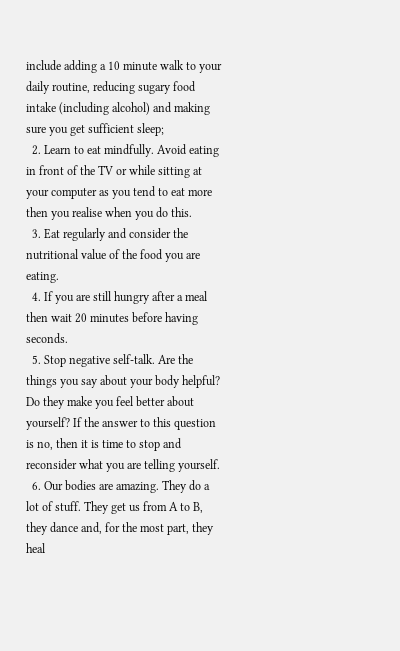include adding a 10 minute walk to your daily routine, reducing sugary food intake (including alcohol) and making sure you get sufficient sleep;
  2. Learn to eat mindfully. Avoid eating in front of the TV or while sitting at your computer as you tend to eat more then you realise when you do this.
  3. Eat regularly and consider the nutritional value of the food you are eating.
  4. If you are still hungry after a meal then wait 20 minutes before having seconds.
  5. Stop negative self-talk. Are the things you say about your body helpful? Do they make you feel better about yourself? If the answer to this question is no, then it is time to stop and reconsider what you are telling yourself.
  6. Our bodies are amazing. They do a lot of stuff. They get us from A to B, they dance and, for the most part, they heal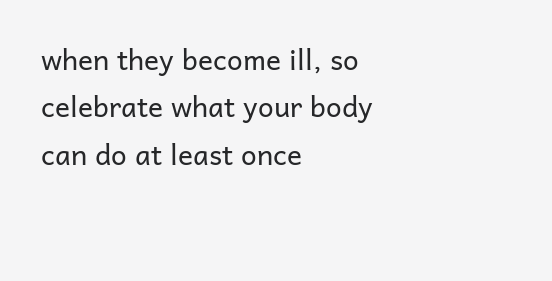when they become ill, so celebrate what your body can do at least once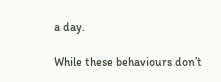a day.

While these behaviours don’t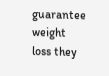guarantee weight loss they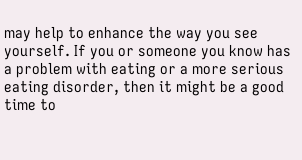may help to enhance the way you see yourself. If you or someone you know has a problem with eating or a more serious eating disorder, then it might be a good time to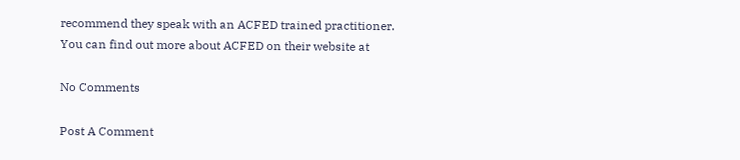recommend they speak with an ACFED trained practitioner. You can find out more about ACFED on their website at

No Comments

Post A Comment